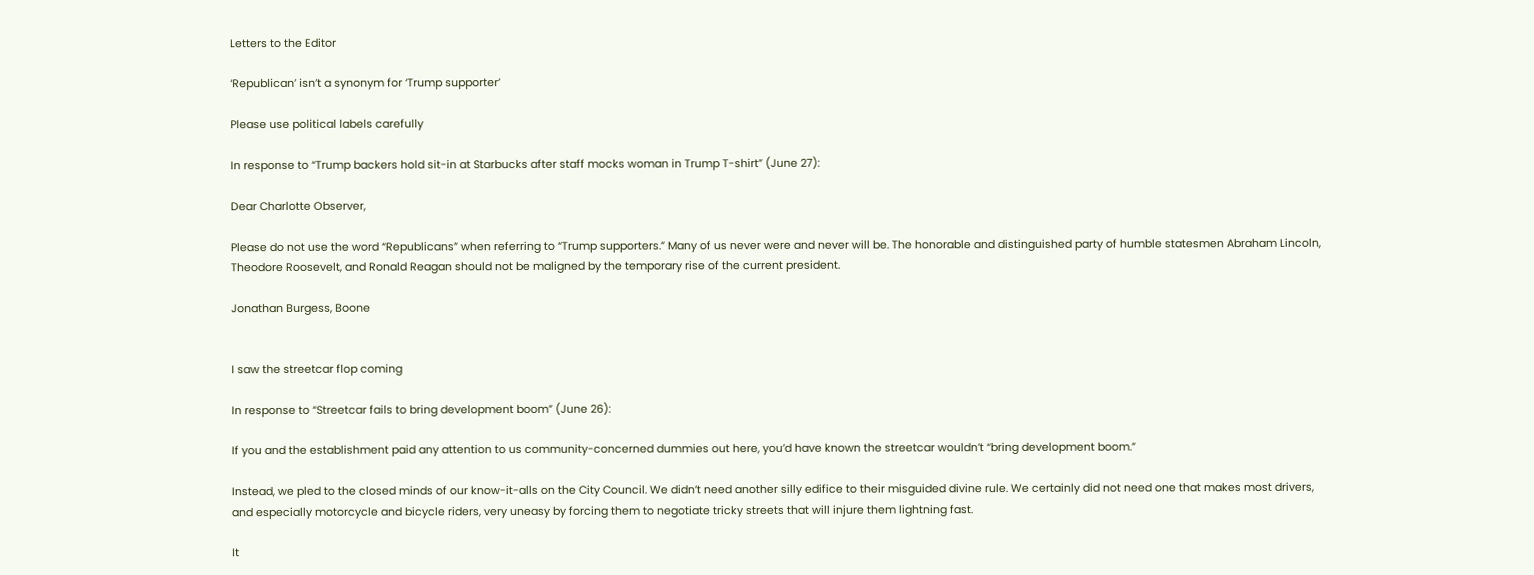Letters to the Editor

‘Republican’ isn’t a synonym for ‘Trump supporter’

Please use political labels carefully

In response to “Trump backers hold sit-in at Starbucks after staff mocks woman in Trump T-shirt” (June 27):

Dear Charlotte Observer,

Please do not use the word “Republicans” when referring to “Trump supporters.” Many of us never were and never will be. The honorable and distinguished party of humble statesmen Abraham Lincoln, Theodore Roosevelt, and Ronald Reagan should not be maligned by the temporary rise of the current president.

Jonathan Burgess, Boone


I saw the streetcar flop coming

In response to “Streetcar fails to bring development boom” (June 26):

If you and the establishment paid any attention to us community-concerned dummies out here, you’d have known the streetcar wouldn’t “bring development boom.”

Instead, we pled to the closed minds of our know-it-alls on the City Council. We didn’t need another silly edifice to their misguided divine rule. We certainly did not need one that makes most drivers, and especially motorcycle and bicycle riders, very uneasy by forcing them to negotiate tricky streets that will injure them lightning fast.

It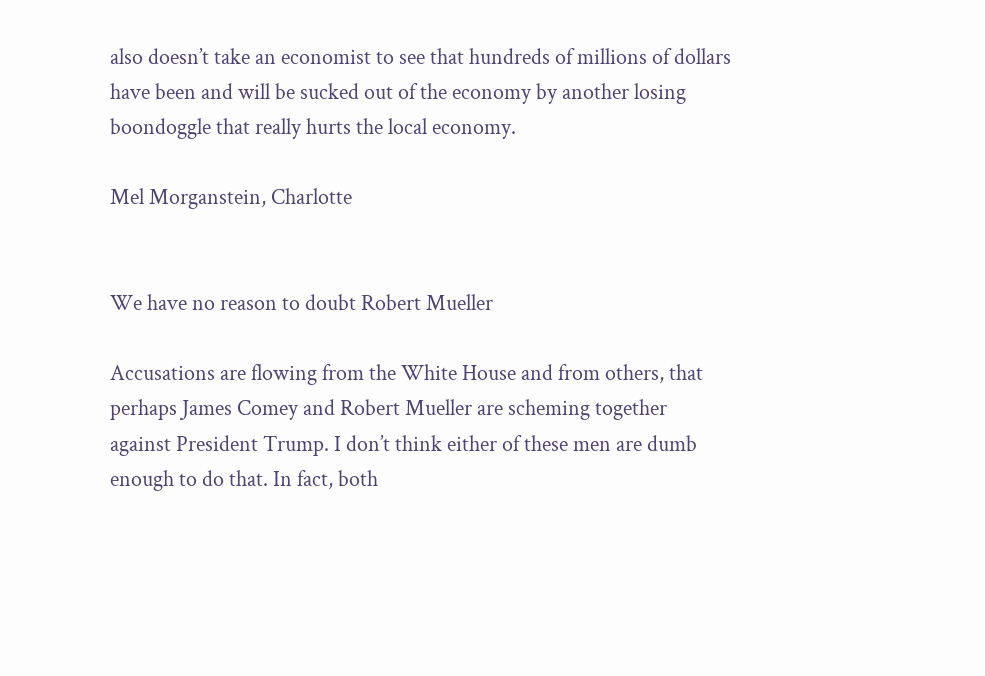also doesn’t take an economist to see that hundreds of millions of dollars have been and will be sucked out of the economy by another losing boondoggle that really hurts the local economy.

Mel Morganstein, Charlotte


We have no reason to doubt Robert Mueller

Accusations are flowing from the White House and from others, that perhaps James Comey and Robert Mueller are scheming together against President Trump. I don’t think either of these men are dumb enough to do that. In fact, both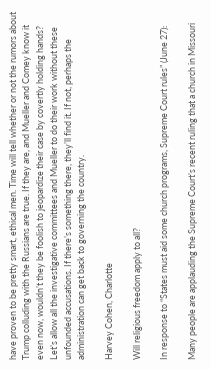have proven to be pretty smart, ethical men. Time will tell whether or not the rumors about Trump colluding with the Russians are true. If they are, and Mueller and Comey know it even now, wouldn’t they be foolish to jeopardize their case by covertly holding hands? Let’s allow all the investigative committees and Mueller to do their work without these unfounded accusations. If there’s something there, they’ll find it. If not, perhaps the administration can get back to governing the country.

Harvey Cohen, Charlotte

Will religious freedom apply to all?

In response to “States must aid some church programs, Supreme Court rules” (June 27):

Many people are applauding the Supreme Court’s recent ruling that a church in Missouri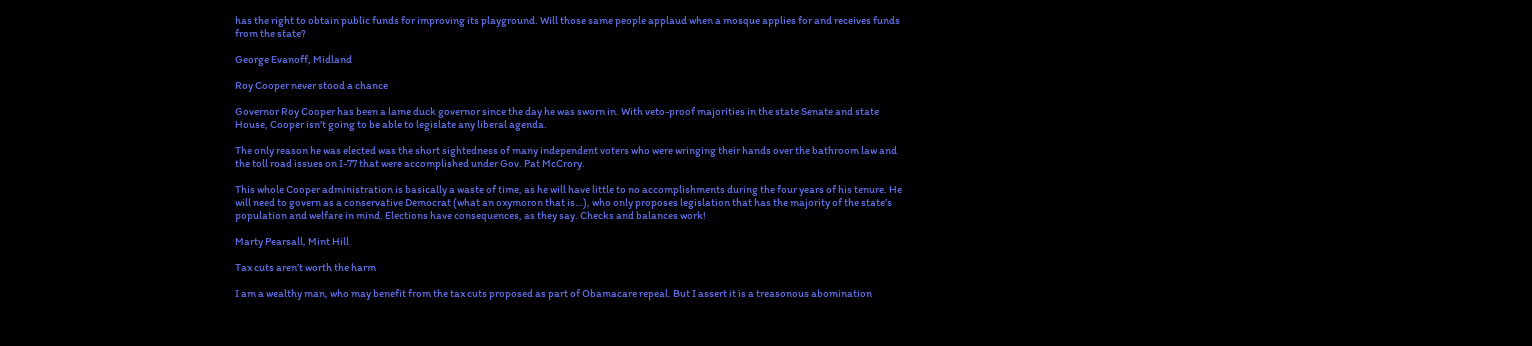has the right to obtain public funds for improving its playground. Will those same people applaud when a mosque applies for and receives funds from the state?

George Evanoff, Midland

Roy Cooper never stood a chance

Governor Roy Cooper has been a lame duck governor since the day he was sworn in. With veto-proof majorities in the state Senate and state House, Cooper isn’t going to be able to legislate any liberal agenda.

The only reason he was elected was the short sightedness of many independent voters who were wringing their hands over the bathroom law and the toll road issues on I-77 that were accomplished under Gov. Pat McCrory.

This whole Cooper administration is basically a waste of time, as he will have little to no accomplishments during the four years of his tenure. He will need to govern as a conservative Democrat (what an oxymoron that is…), who only proposes legislation that has the majority of the state’s population and welfare in mind. Elections have consequences, as they say. Checks and balances work!

Marty Pearsall, Mint Hill

Tax cuts aren’t worth the harm

I am a wealthy man, who may benefit from the tax cuts proposed as part of Obamacare repeal. But I assert it is a treasonous abomination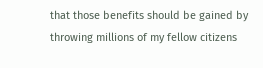that those benefits should be gained by throwing millions of my fellow citizens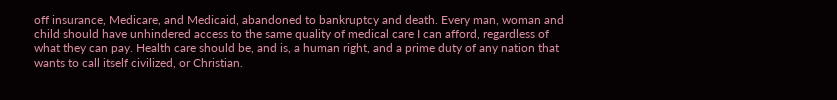off insurance, Medicare, and Medicaid, abandoned to bankruptcy and death. Every man, woman and child should have unhindered access to the same quality of medical care I can afford, regardless of what they can pay. Health care should be, and is, a human right, and a prime duty of any nation that wants to call itself civilized, or Christian.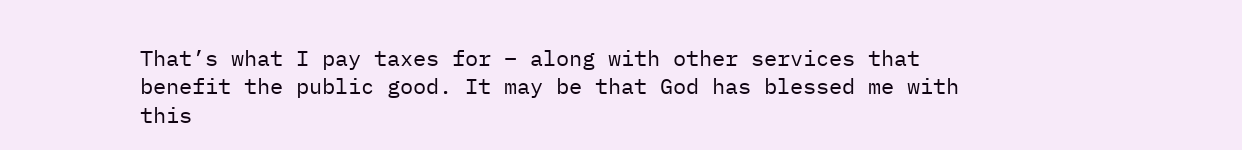That’s what I pay taxes for – along with other services that benefit the public good. It may be that God has blessed me with this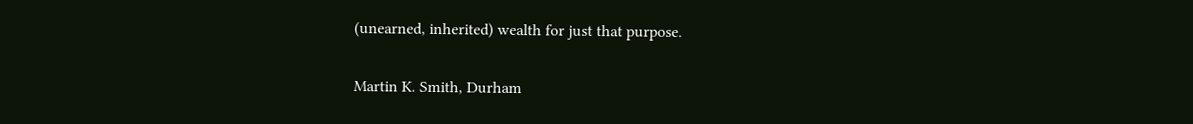(unearned, inherited) wealth for just that purpose.

Martin K. Smith, Durham